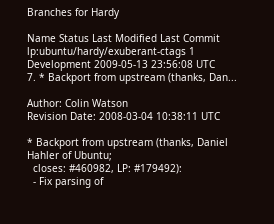Branches for Hardy

Name Status Last Modified Last Commit
lp:ubuntu/hardy/exuberant-ctags 1 Development 2009-05-13 23:56:08 UTC
7. * Backport from upstream (thanks, Dan...

Author: Colin Watson
Revision Date: 2008-03-04 10:38:11 UTC

* Backport from upstream (thanks, Daniel Hahler of Ubuntu;
  closes: #460982, LP: #179492):
  - Fix parsing of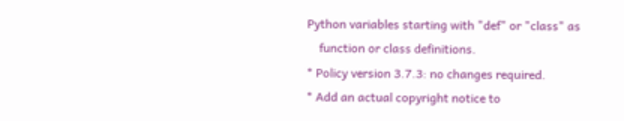Python variables starting with "def" or "class" as
    function or class definitions.
* Policy version 3.7.3: no changes required.
* Add an actual copyright notice to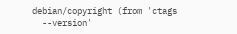debian/copyright (from 'ctags
  --version'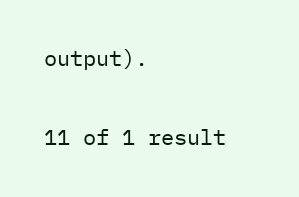output).

11 of 1 result